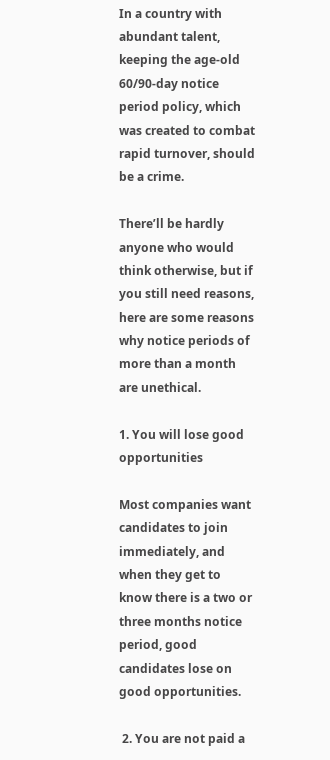In a country with abundant talent, keeping the age-old 60/90-day notice period policy, which was created to combat rapid turnover, should be a crime.

There’ll be hardly anyone who would think otherwise, but if you still need reasons, here are some reasons why notice periods of more than a month are unethical.

1. You will lose good opportunities

Most companies want candidates to join immediately, and when they get to know there is a two or three months notice period, good candidates lose on good opportunities.

 2. You are not paid a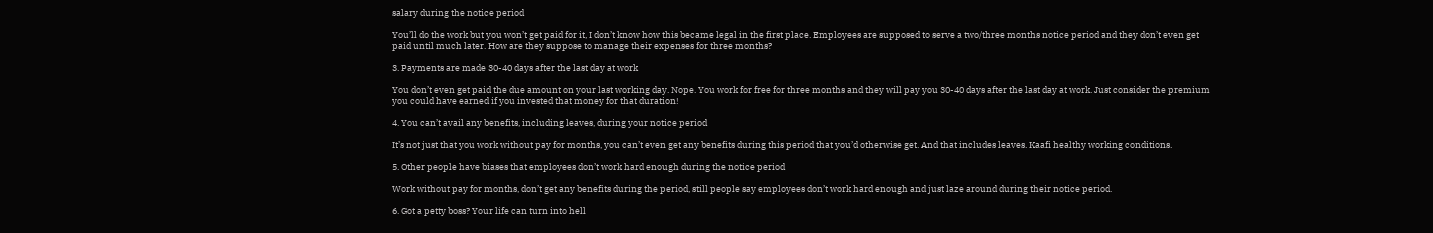salary during the notice period

You’ll do the work but you won’t get paid for it, I don’t know how this became legal in the first place. Employees are supposed to serve a two/three months notice period and they don’t even get paid until much later. How are they suppose to manage their expenses for three months?

3. Payments are made 30-40 days after the last day at work

You don’t even get paid the due amount on your last working day. Nope. You work for free for three months and they will pay you 30-40 days after the last day at work. Just consider the premium you could have earned if you invested that money for that duration!

4. You can’t avail any benefits, including leaves, during your notice period

It’s not just that you work without pay for months, you can’t even get any benefits during this period that you’d otherwise get. And that includes leaves. Kaafi healthy working conditions.

5. Other people have biases that employees don’t work hard enough during the notice period

Work without pay for months, don’t get any benefits during the period, still people say employees don’t work hard enough and just laze around during their notice period.

6. Got a petty boss? Your life can turn into hell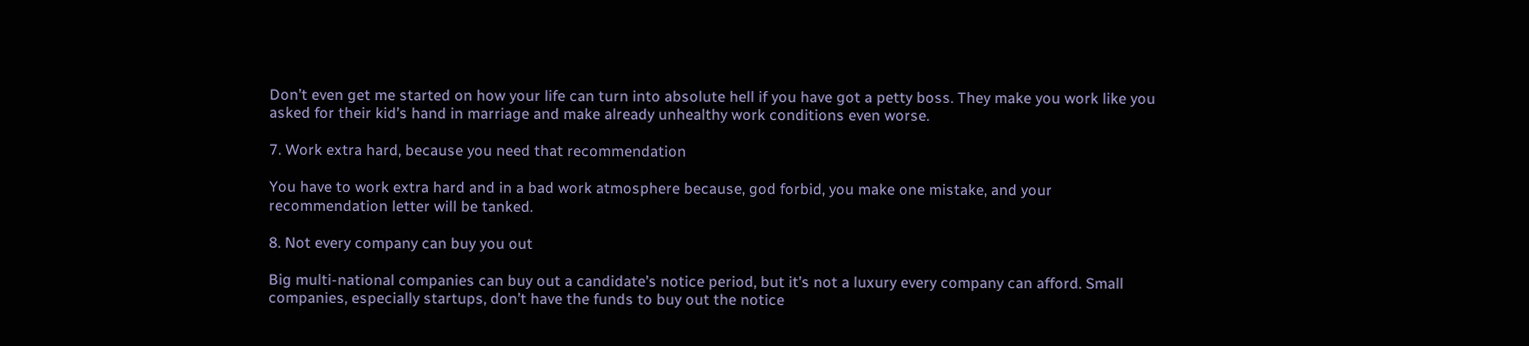Don’t even get me started on how your life can turn into absolute hell if you have got a petty boss. They make you work like you asked for their kid’s hand in marriage and make already unhealthy work conditions even worse.

7. Work extra hard, because you need that recommendation

You have to work extra hard and in a bad work atmosphere because, god forbid, you make one mistake, and your recommendation letter will be tanked.

8. Not every company can buy you out

Big multi-national companies can buy out a candidate’s notice period, but it’s not a luxury every company can afford. Small companies, especially startups, don’t have the funds to buy out the notice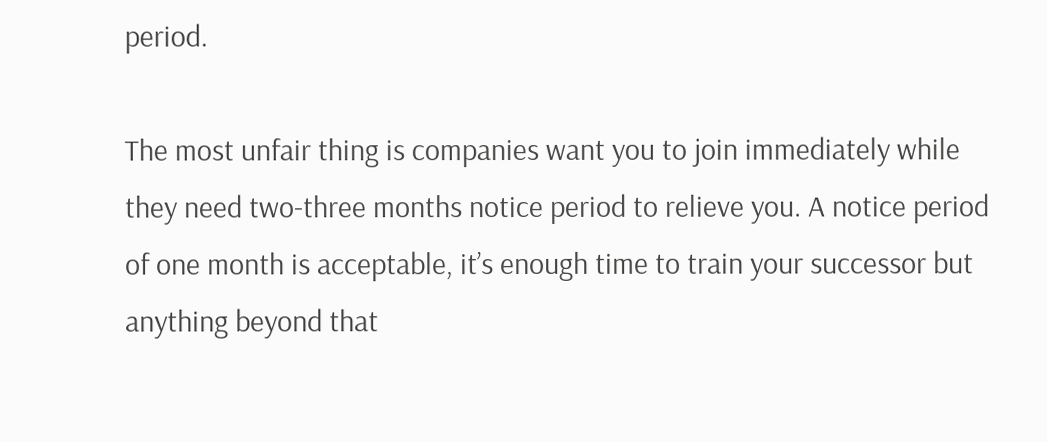period.

The most unfair thing is companies want you to join immediately while they need two-three months notice period to relieve you. A notice period of one month is acceptable, it’s enough time to train your successor but anything beyond that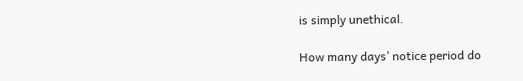is simply unethical.

How many days’ notice period do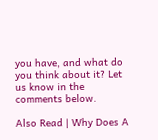you have, and what do you think about it? Let us know in the comments below.

Also Read | Why Does A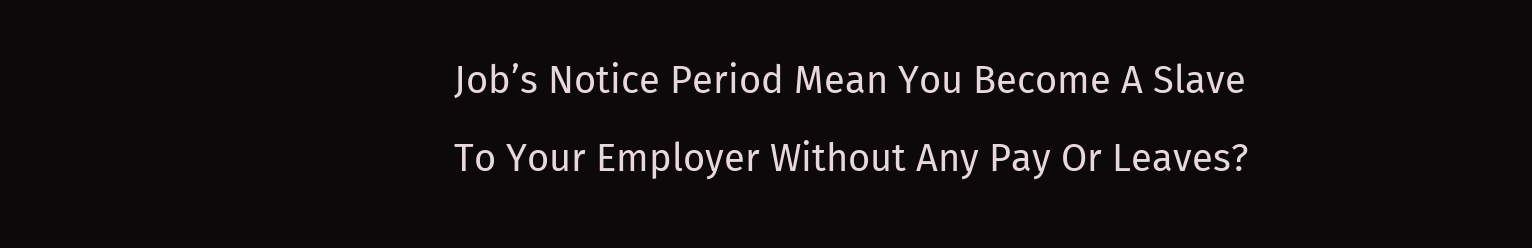Job’s Notice Period Mean You Become A Slave To Your Employer Without Any Pay Or Leaves?